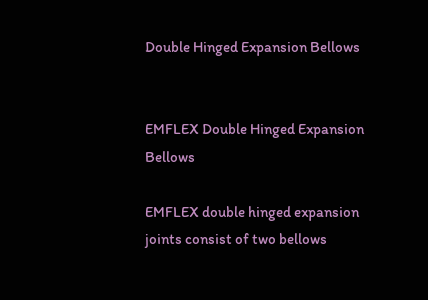Double Hinged Expansion Bellows


EMFLEX Double Hinged Expansion Bellows

EMFLEX double hinged expansion joints consist of two bellows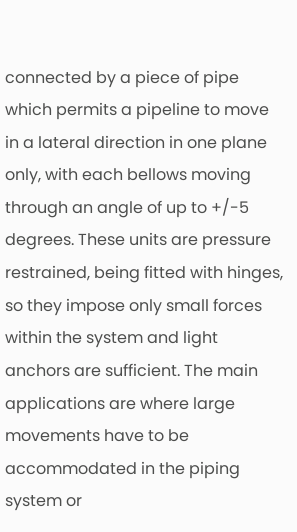connected by a piece of pipe which permits a pipeline to move in a lateral direction in one plane only, with each bellows moving through an angle of up to +/-5 degrees. These units are pressure restrained, being fitted with hinges, so they impose only small forces within the system and light anchors are sufficient. The main applications are where large movements have to be accommodated in the piping system or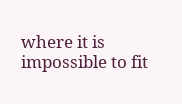where it is impossible to fit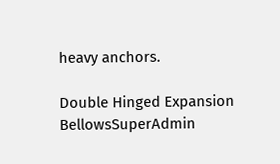heavy anchors.

Double Hinged Expansion BellowsSuperAdmin